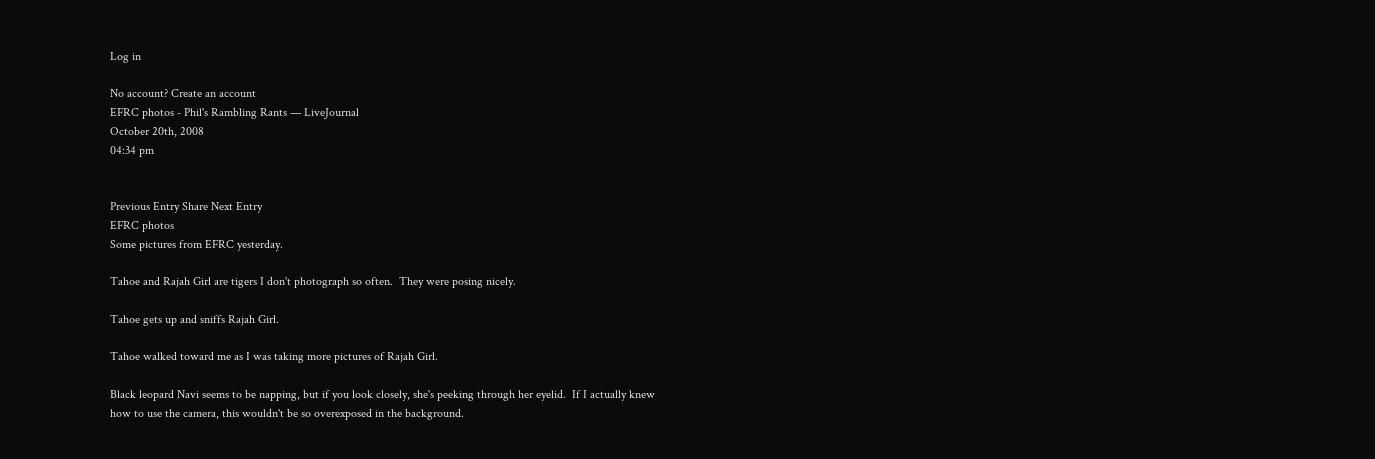Log in

No account? Create an account
EFRC photos - Phil's Rambling Rants — LiveJournal
October 20th, 2008
04:34 pm


Previous Entry Share Next Entry
EFRC photos
Some pictures from EFRC yesterday.

Tahoe and Rajah Girl are tigers I don't photograph so often.  They were posing nicely.

Tahoe gets up and sniffs Rajah Girl.

Tahoe walked toward me as I was taking more pictures of Rajah Girl.

Black leopard Navi seems to be napping, but if you look closely, she's peeking through her eyelid.  If I actually knew how to use the camera, this wouldn't be so overexposed in the background.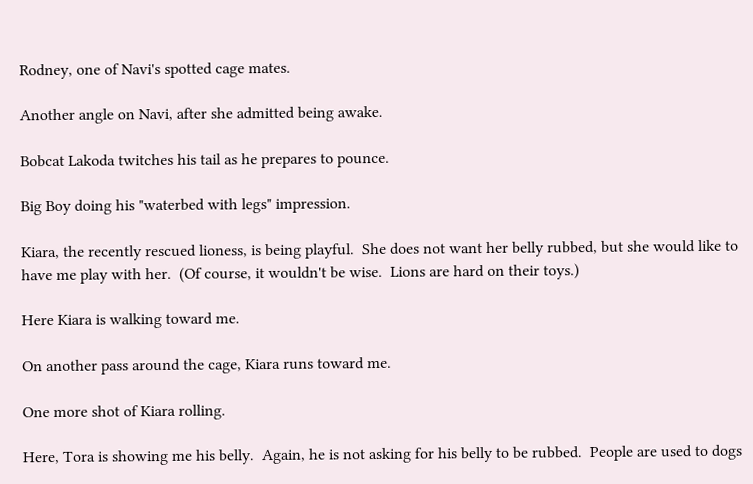Rodney, one of Navi's spotted cage mates.

Another angle on Navi, after she admitted being awake.

Bobcat Lakoda twitches his tail as he prepares to pounce.

Big Boy doing his "waterbed with legs" impression.

Kiara, the recently rescued lioness, is being playful.  She does not want her belly rubbed, but she would like to have me play with her.  (Of course, it wouldn't be wise.  Lions are hard on their toys.)

Here Kiara is walking toward me.

On another pass around the cage, Kiara runs toward me.

One more shot of Kiara rolling.

Here, Tora is showing me his belly.  Again, he is not asking for his belly to be rubbed.  People are used to dogs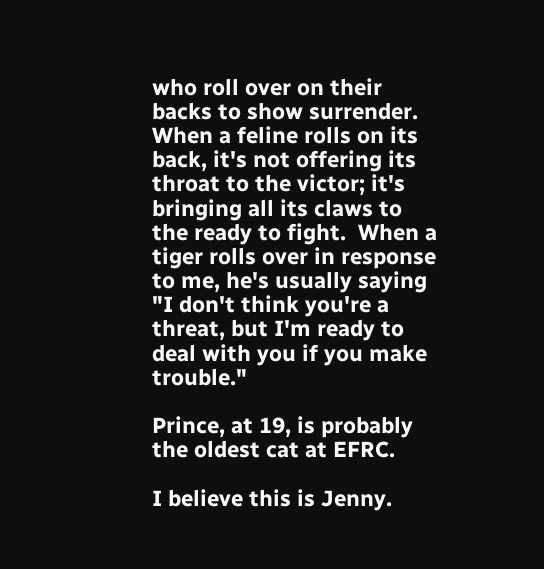who roll over on their backs to show surrender.  When a feline rolls on its back, it's not offering its throat to the victor; it's bringing all its claws to the ready to fight.  When a tiger rolls over in response to me, he's usually saying "I don't think you're a threat, but I'm ready to deal with you if you make trouble."

Prince, at 19, is probably the oldest cat at EFRC.

I believe this is Jenny.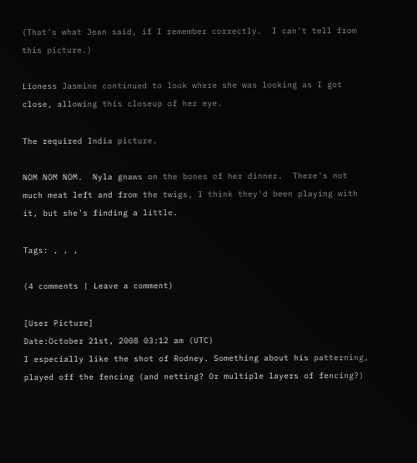(That's what Jean said, if I remember correctly.  I can't tell from this picture.)

Lioness Jasmine continued to look where she was looking as I got close, allowing this closeup of her eye.

The required India picture.

NOM NOM NOM.  Nyla gnaws on the bones of her dinner.  There's not much meat left and from the twigs, I think they'd been playing with it, but she's finding a little.

Tags: , , ,

(4 comments | Leave a comment)

[User Picture]
Date:October 21st, 2008 03:12 am (UTC)
I especially like the shot of Rodney. Something about his patterning, played off the fencing (and netting? Or multiple layers of fencing?)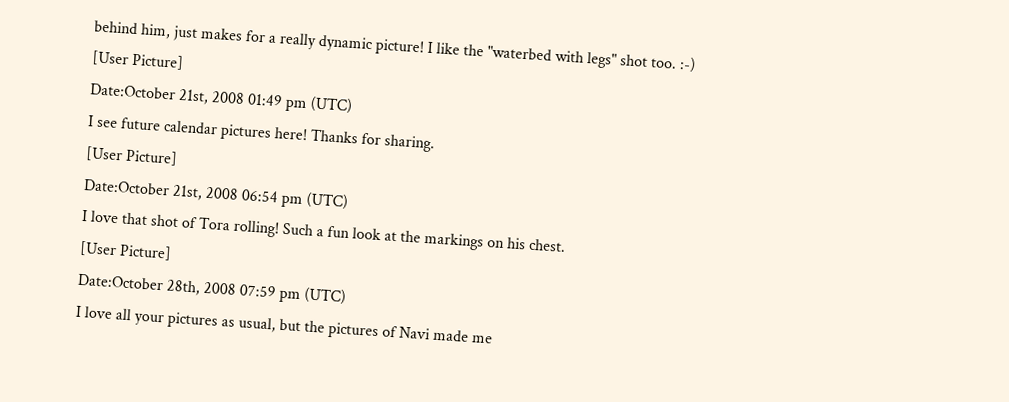behind him, just makes for a really dynamic picture! I like the "waterbed with legs" shot too. :-)
[User Picture]
Date:October 21st, 2008 01:49 pm (UTC)
I see future calendar pictures here! Thanks for sharing.
[User Picture]
Date:October 21st, 2008 06:54 pm (UTC)
I love that shot of Tora rolling! Such a fun look at the markings on his chest.
[User Picture]
Date:October 28th, 2008 07:59 pm (UTC)
I love all your pictures as usual, but the pictures of Navi made me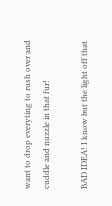want to drop everyting to rush over and cuddle and nuzzle in that fur!

BAD IDEA! I know but the light off that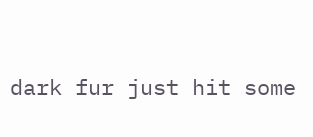dark fur just hit some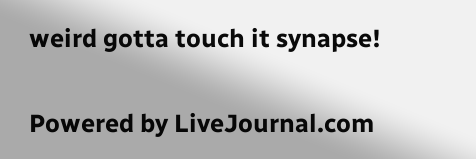weird gotta touch it synapse!

Powered by LiveJournal.com